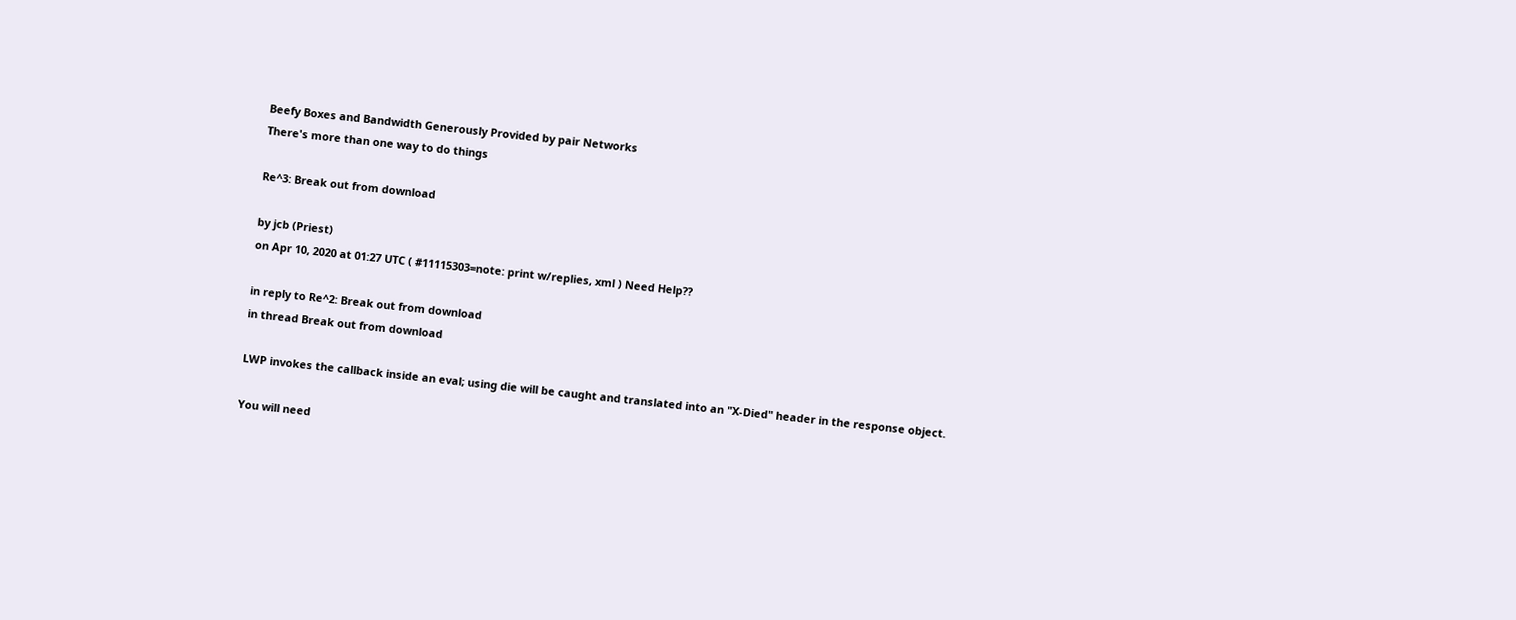Beefy Boxes and Bandwidth Generously Provided by pair Networks
There's more than one way to do things

Re^3: Break out from download

by jcb (Priest)
on Apr 10, 2020 at 01:27 UTC ( #11115303=note: print w/replies, xml ) Need Help??

in reply to Re^2: Break out from download
in thread Break out from download

LWP invokes the callback inside an eval; using die will be caught and translated into an "X-Died" header in the response object.

You will need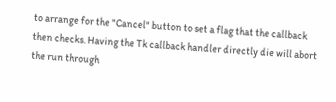to arrange for the "Cancel" button to set a flag that the callback then checks. Having the Tk callback handler directly die will abort the run through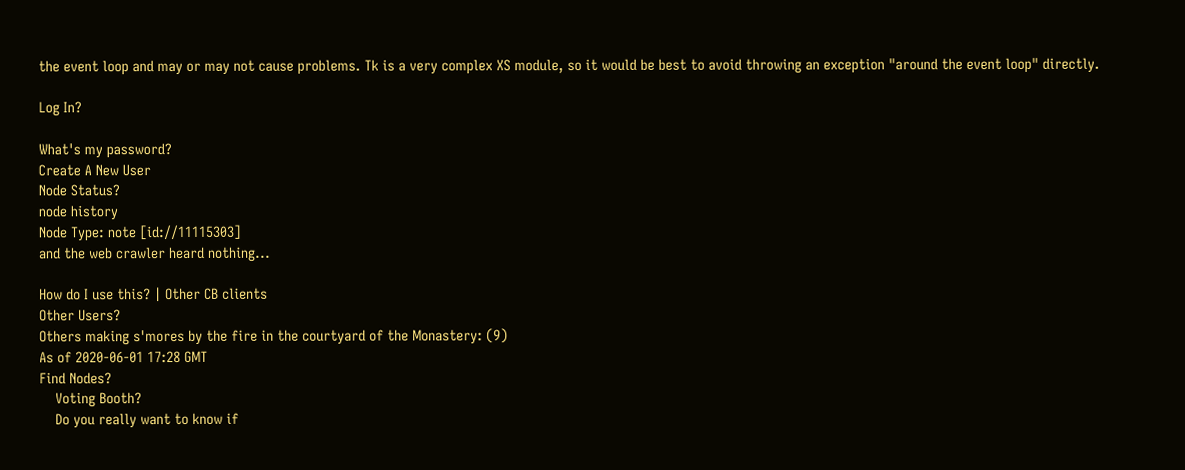the event loop and may or may not cause problems. Tk is a very complex XS module, so it would be best to avoid throwing an exception "around the event loop" directly.

Log In?

What's my password?
Create A New User
Node Status?
node history
Node Type: note [id://11115303]
and the web crawler heard nothing...

How do I use this? | Other CB clients
Other Users?
Others making s'mores by the fire in the courtyard of the Monastery: (9)
As of 2020-06-01 17:28 GMT
Find Nodes?
    Voting Booth?
    Do you really want to know if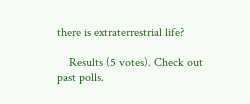there is extraterrestrial life?

    Results (5 votes). Check out past polls.